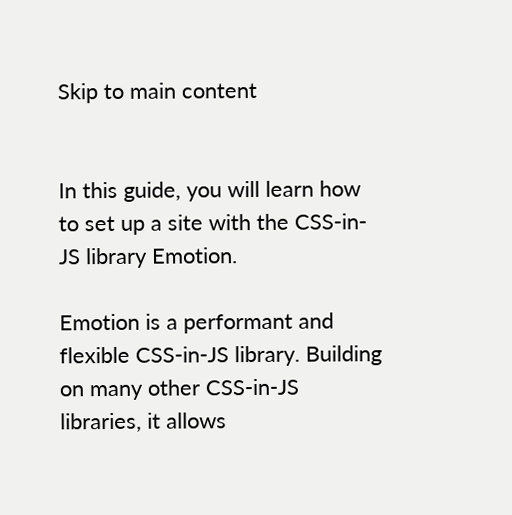Skip to main content


In this guide, you will learn how to set up a site with the CSS-in-JS library Emotion.

Emotion is a performant and flexible CSS-in-JS library. Building on many other CSS-in-JS libraries, it allows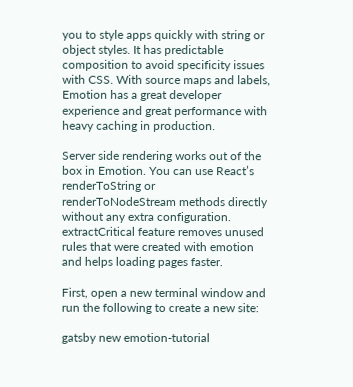you to style apps quickly with string or object styles. It has predictable composition to avoid specificity issues with CSS. With source maps and labels, Emotion has a great developer experience and great performance with heavy caching in production.

Server side rendering works out of the box in Emotion. You can use React’s renderToString or renderToNodeStream methods directly without any extra configuration. extractCritical feature removes unused rules that were created with emotion and helps loading pages faster.

First, open a new terminal window and run the following to create a new site:

gatsby new emotion-tutorial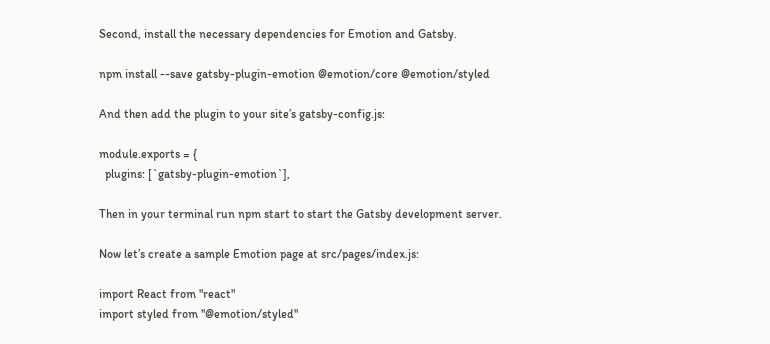Second, install the necessary dependencies for Emotion and Gatsby.

npm install --save gatsby-plugin-emotion @emotion/core @emotion/styled

And then add the plugin to your site’s gatsby-config.js:

module.exports = {
  plugins: [`gatsby-plugin-emotion`],

Then in your terminal run npm start to start the Gatsby development server.

Now let’s create a sample Emotion page at src/pages/index.js:

import React from "react"
import styled from "@emotion/styled"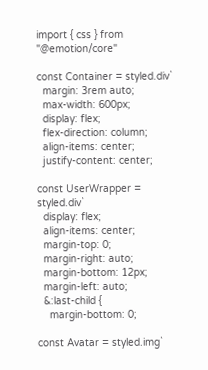import { css } from "@emotion/core"

const Container = styled.div`
  margin: 3rem auto;
  max-width: 600px;
  display: flex;
  flex-direction: column;
  align-items: center;
  justify-content: center;

const UserWrapper = styled.div`
  display: flex;
  align-items: center;
  margin-top: 0;
  margin-right: auto;
  margin-bottom: 12px;
  margin-left: auto;
  &:last-child {
    margin-bottom: 0;

const Avatar = styled.img`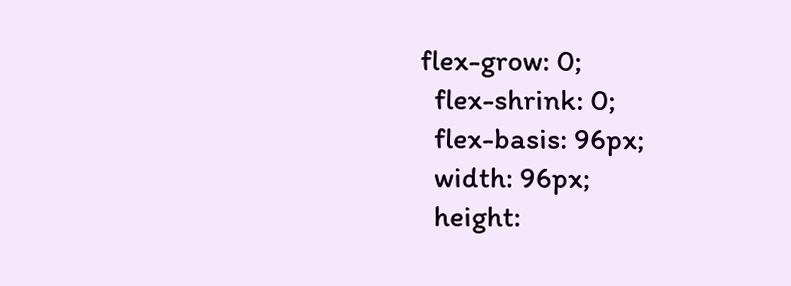flex-grow: 0;
  flex-shrink: 0;
  flex-basis: 96px;
  width: 96px;
  height: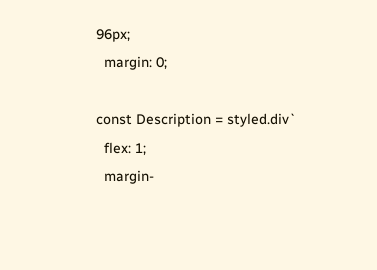96px;
  margin: 0;

const Description = styled.div`
  flex: 1;
  margin-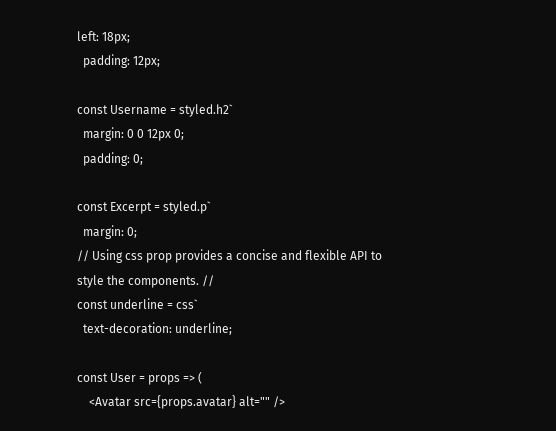left: 18px;
  padding: 12px;

const Username = styled.h2`
  margin: 0 0 12px 0;
  padding: 0;

const Excerpt = styled.p`
  margin: 0;
// Using css prop provides a concise and flexible API to style the components. //
const underline = css`
  text-decoration: underline;

const User = props => (
    <Avatar src={props.avatar} alt="" />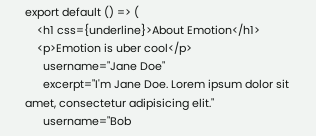export default () => (
    <h1 css={underline}>About Emotion</h1>
    <p>Emotion is uber cool</p>
      username="Jane Doe"
      excerpt="I'm Jane Doe. Lorem ipsum dolor sit amet, consectetur adipisicing elit."
      username="Bob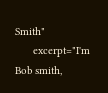Smith"
      excerpt="I'm Bob smith,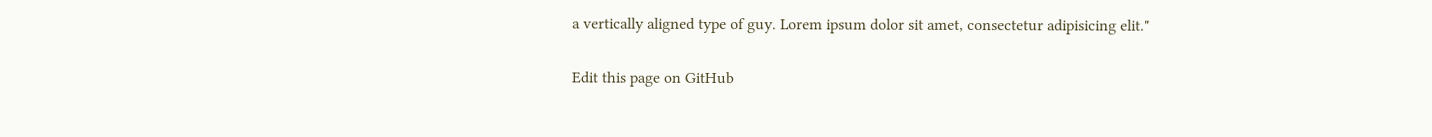a vertically aligned type of guy. Lorem ipsum dolor sit amet, consectetur adipisicing elit."

Edit this page on GitHub